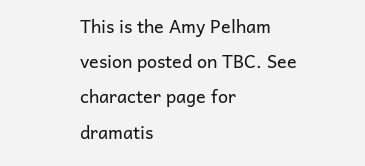This is the Amy Pelham vesion posted on TBC. See character page for dramatis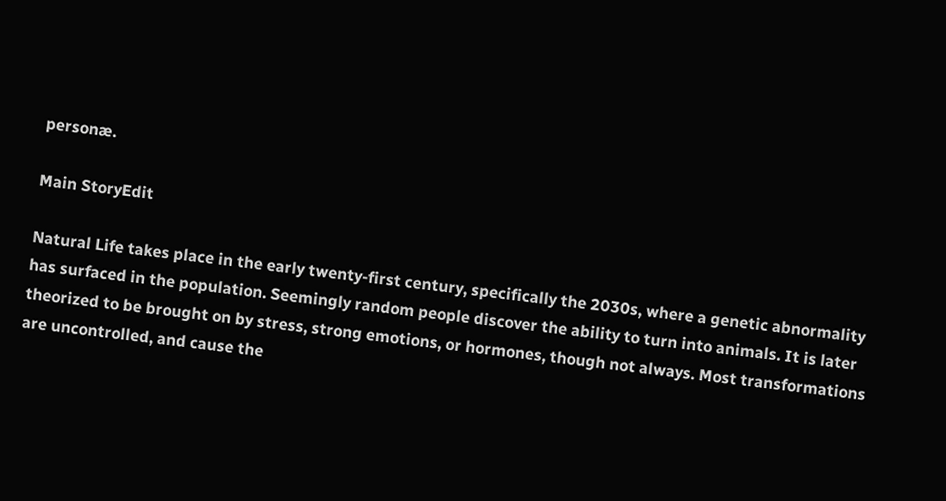personæ.

Main StoryEdit

Natural Life takes place in the early twenty-first century, specifically the 2030s, where a genetic abnormality has surfaced in the population. Seemingly random people discover the ability to turn into animals. It is later theorized to be brought on by stress, strong emotions, or hormones, though not always. Most transformations are uncontrolled, and cause the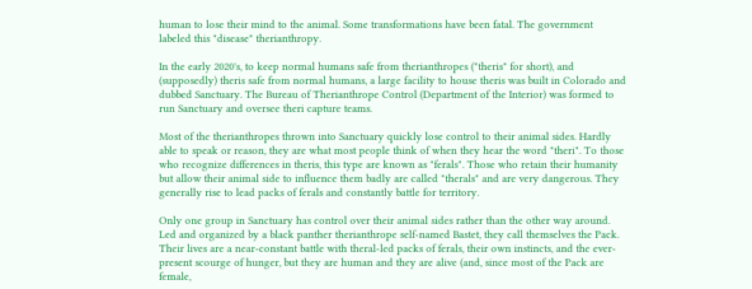human to lose their mind to the animal. Some transformations have been fatal. The government labeled this "disease" therianthropy.

In the early 2020's, to keep normal humans safe from therianthropes ("theris" for short), and (supposedly) theris safe from normal humans, a large facility to house theris was built in Colorado and dubbed Sanctuary. The Bureau of Therianthrope Control (Department of the Interior) was formed to run Sanctuary and oversee theri capture teams.

Most of the therianthropes thrown into Sanctuary quickly lose control to their animal sides. Hardly able to speak or reason, they are what most people think of when they hear the word "theri". To those who recognize differences in theris, this type are known as "ferals". Those who retain their humanity but allow their animal side to influence them badly are called "therals" and are very dangerous. They generally rise to lead packs of ferals and constantly battle for territory.

Only one group in Sanctuary has control over their animal sides rather than the other way around. Led and organized by a black panther therianthrope self-named Bastet, they call themselves the Pack. Their lives are a near-constant battle with theral-led packs of ferals, their own instincts, and the ever-present scourge of hunger, but they are human and they are alive (and, since most of the Pack are female,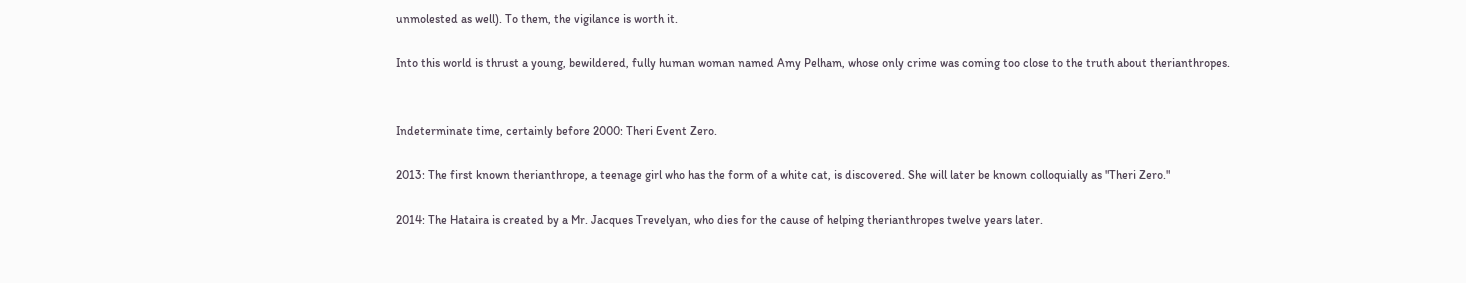unmolested as well). To them, the vigilance is worth it.

Into this world is thrust a young, bewildered, fully human woman named Amy Pelham, whose only crime was coming too close to the truth about therianthropes.


Indeterminate time, certainly before 2000: Theri Event Zero.

2013: The first known therianthrope, a teenage girl who has the form of a white cat, is discovered. She will later be known colloquially as "Theri Zero."

2014: The Hataira is created by a Mr. Jacques Trevelyan, who dies for the cause of helping therianthropes twelve years later.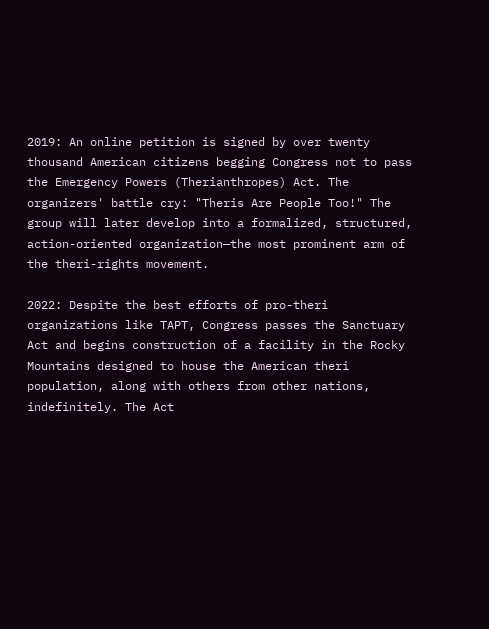2019: An online petition is signed by over twenty thousand American citizens begging Congress not to pass the Emergency Powers (Therianthropes) Act. The organizers' battle cry: "Theris Are People Too!" The group will later develop into a formalized, structured, action-oriented organization—the most prominent arm of the theri-rights movement.

2022: Despite the best efforts of pro-theri organizations like TAPT, Congress passes the Sanctuary Act and begins construction of a facility in the Rocky Mountains designed to house the American theri population, along with others from other nations, indefinitely. The Act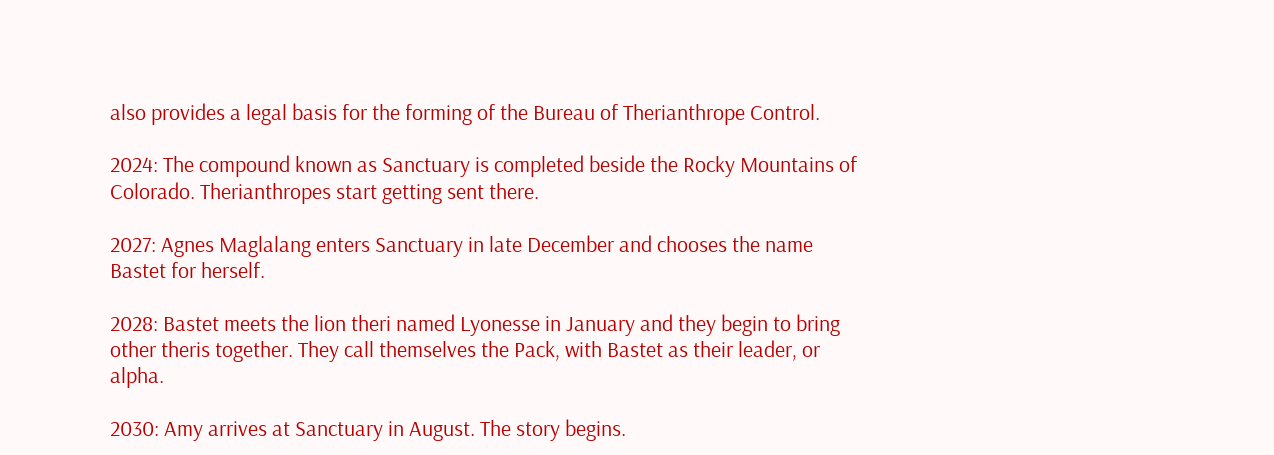also provides a legal basis for the forming of the Bureau of Therianthrope Control.

2024: The compound known as Sanctuary is completed beside the Rocky Mountains of Colorado. Therianthropes start getting sent there.

2027: Agnes Maglalang enters Sanctuary in late December and chooses the name Bastet for herself.

2028: Bastet meets the lion theri named Lyonesse in January and they begin to bring other theris together. They call themselves the Pack, with Bastet as their leader, or alpha.

2030: Amy arrives at Sanctuary in August. The story begins.